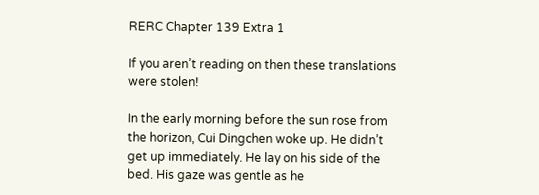RERC Chapter 139 Extra 1

If you aren’t reading on then these translations were stolen!

In the early morning before the sun rose from the horizon, Cui Dingchen woke up. He didn’t get up immediately. He lay on his side of the bed. His gaze was gentle as he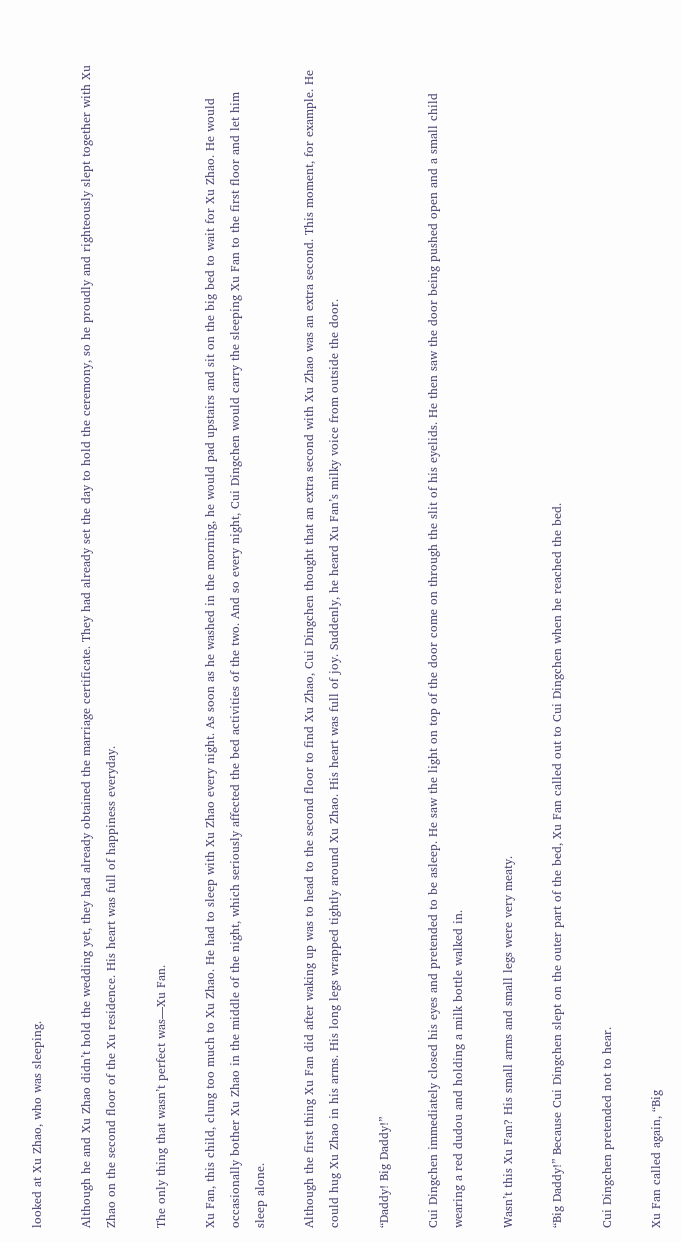looked at Xu Zhao, who was sleeping.

Although he and Xu Zhao didn’t hold the wedding yet, they had already obtained the marriage certificate. They had already set the day to hold the ceremony, so he proudly and righteously slept together with Xu Zhao on the second floor of the Xu residence. His heart was full of happiness everyday.

The only thing that wasn’t perfect was—Xu Fan.

Xu Fan, this child, clung too much to Xu Zhao. He had to sleep with Xu Zhao every night. As soon as he washed in the morning, he would pad upstairs and sit on the big bed to wait for Xu Zhao. He would occasionally bother Xu Zhao in the middle of the night, which seriously affected the bed activities of the two. And so every night, Cui Dingchen would carry the sleeping Xu Fan to the first floor and let him sleep alone.

Although the first thing Xu Fan did after waking up was to head to the second floor to find Xu Zhao, Cui Dingchen thought that an extra second with Xu Zhao was an extra second. This moment, for example. He could hug Xu Zhao in his arms. His long legs wrapped tightly around Xu Zhao. His heart was full of joy. Suddenly, he heard Xu Fan’s milky voice from outside the door.

“Daddy! Big Daddy!”

Cui Dingchen immediately closed his eyes and pretended to be asleep. He saw the light on top of the door come on through the slit of his eyelids. He then saw the door being pushed open and a small child wearing a red dudou and holding a milk bottle walked in.

Wasn’t this Xu Fan? His small arms and small legs were very meaty.

“Big Daddy!” Because Cui Dingchen slept on the outer part of the bed, Xu Fan called out to Cui Dingchen when he reached the bed.

Cui Dingchen pretended not to hear.

Xu Fan called again, “Big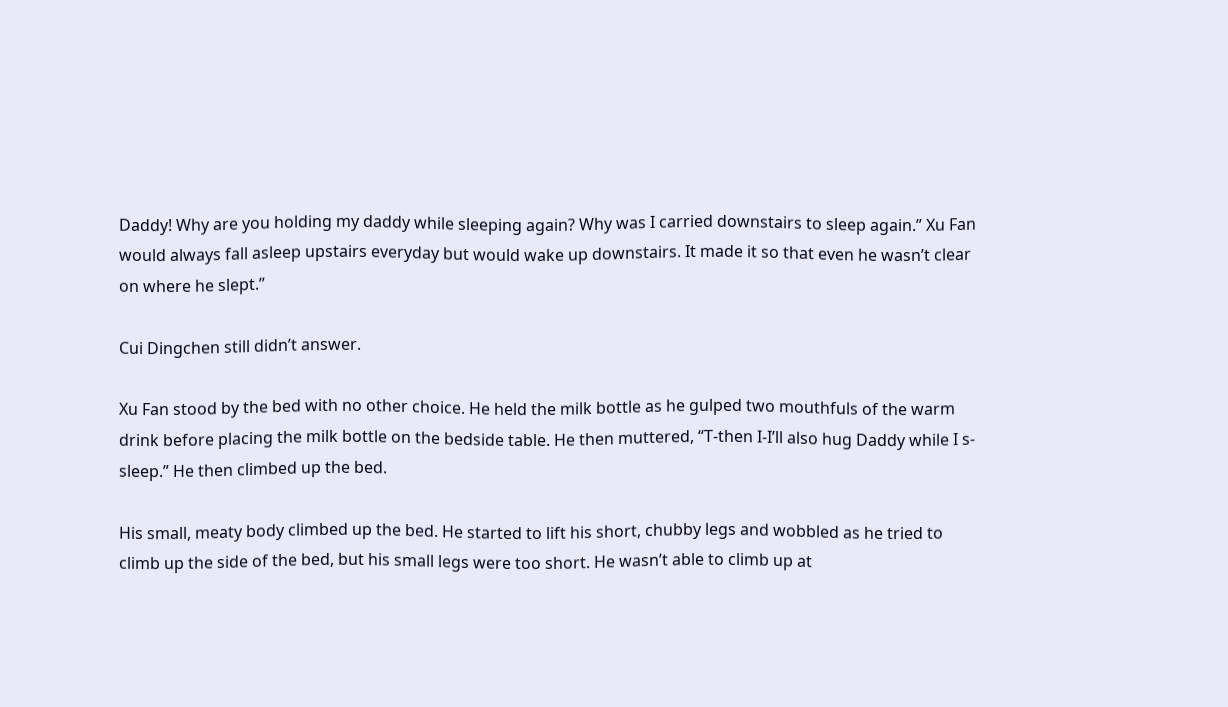Daddy! Why are you holding my daddy while sleeping again? Why was I carried downstairs to sleep again.” Xu Fan would always fall asleep upstairs everyday but would wake up downstairs. It made it so that even he wasn’t clear on where he slept.”

Cui Dingchen still didn’t answer.

Xu Fan stood by the bed with no other choice. He held the milk bottle as he gulped two mouthfuls of the warm drink before placing the milk bottle on the bedside table. He then muttered, “T-then I-I’ll also hug Daddy while I s-sleep.” He then climbed up the bed.

His small, meaty body climbed up the bed. He started to lift his short, chubby legs and wobbled as he tried to climb up the side of the bed, but his small legs were too short. He wasn’t able to climb up at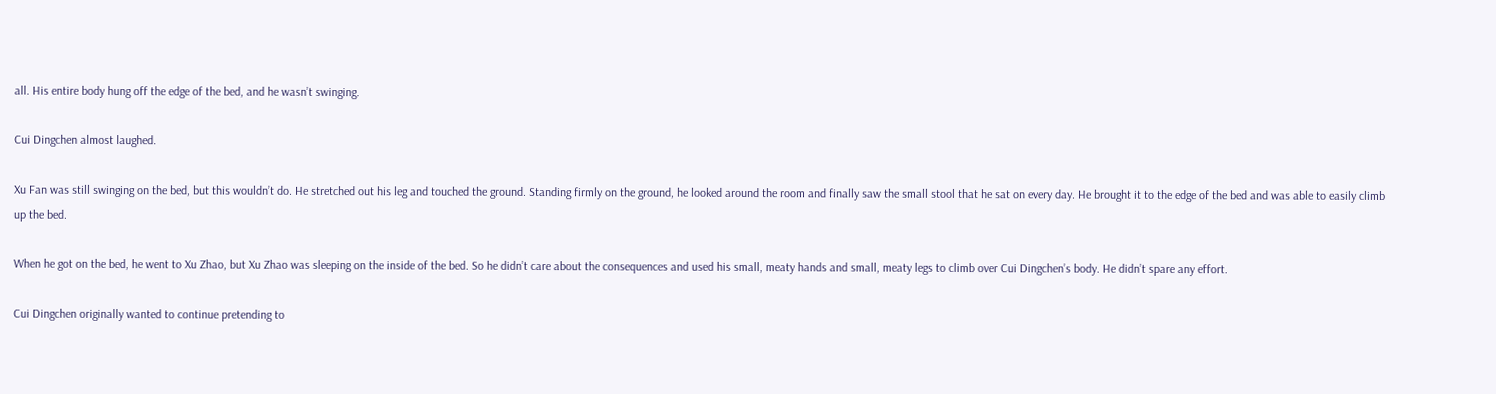all. His entire body hung off the edge of the bed, and he wasn’t swinging.

Cui Dingchen almost laughed.

Xu Fan was still swinging on the bed, but this wouldn’t do. He stretched out his leg and touched the ground. Standing firmly on the ground, he looked around the room and finally saw the small stool that he sat on every day. He brought it to the edge of the bed and was able to easily climb up the bed.

When he got on the bed, he went to Xu Zhao, but Xu Zhao was sleeping on the inside of the bed. So he didn’t care about the consequences and used his small, meaty hands and small, meaty legs to climb over Cui Dingchen’s body. He didn’t spare any effort.

Cui Dingchen originally wanted to continue pretending to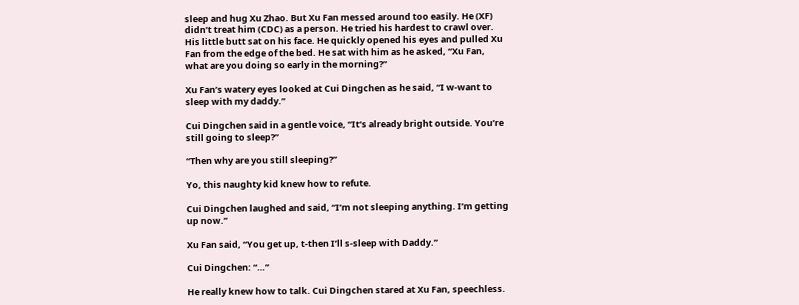sleep and hug Xu Zhao. But Xu Fan messed around too easily. He (XF) didn’t treat him (CDC) as a person. He tried his hardest to crawl over. His little butt sat on his face. He quickly opened his eyes and pulled Xu Fan from the edge of the bed. He sat with him as he asked, “Xu Fan, what are you doing so early in the morning?”

Xu Fan’s watery eyes looked at Cui Dingchen as he said, “I w-want to sleep with my daddy.”

Cui Dingchen said in a gentle voice, “It’s already bright outside. You’re still going to sleep?”

“Then why are you still sleeping?”

Yo, this naughty kid knew how to refute.

Cui Dingchen laughed and said, “I’m not sleeping anything. I’m getting up now.”

Xu Fan said, “You get up, t-then I’ll s-sleep with Daddy.”

Cui Dingchen: “…”

He really knew how to talk. Cui Dingchen stared at Xu Fan, speechless.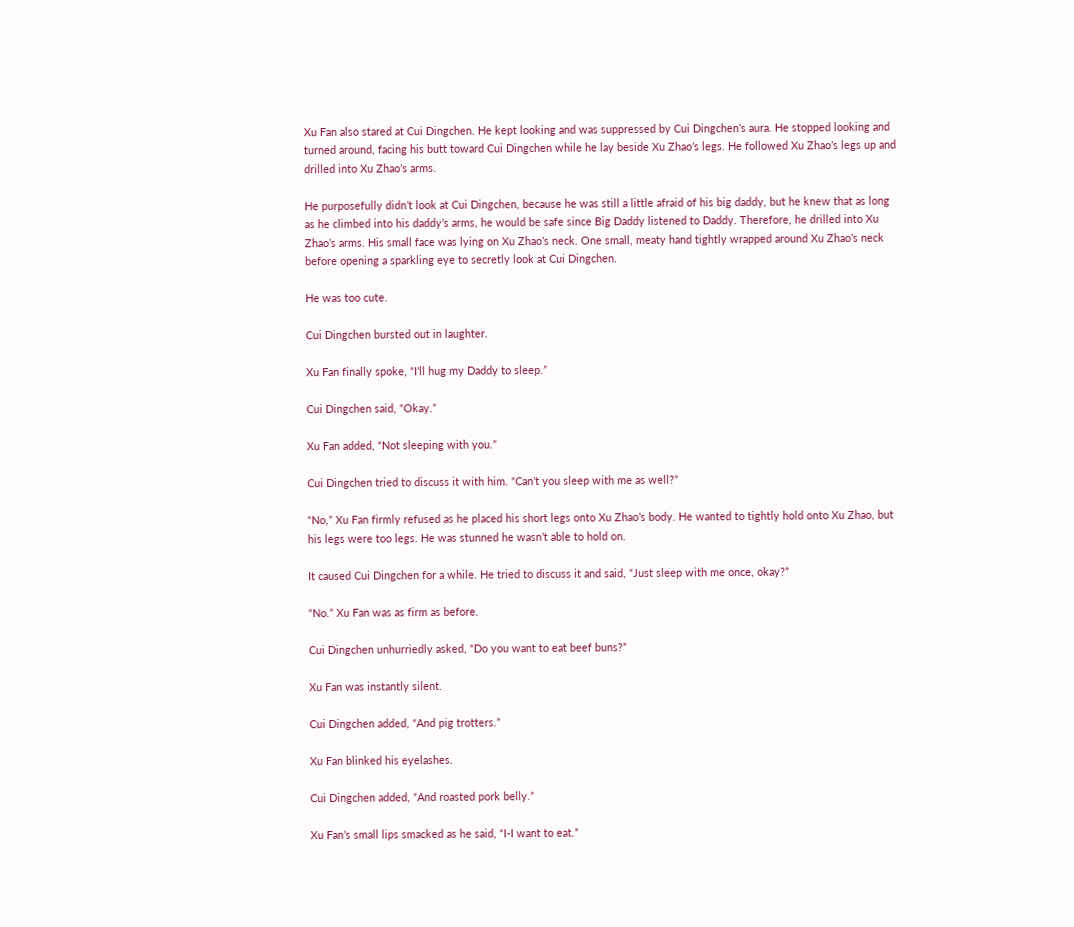Xu Fan also stared at Cui Dingchen. He kept looking and was suppressed by Cui Dingchen’s aura. He stopped looking and turned around, facing his butt toward Cui Dingchen while he lay beside Xu Zhao’s legs. He followed Xu Zhao’s legs up and drilled into Xu Zhao’s arms.

He purposefully didn’t look at Cui Dingchen, because he was still a little afraid of his big daddy, but he knew that as long as he climbed into his daddy’s arms, he would be safe since Big Daddy listened to Daddy. Therefore, he drilled into Xu Zhao’s arms. His small face was lying on Xu Zhao’s neck. One small, meaty hand tightly wrapped around Xu Zhao’s neck before opening a sparkling eye to secretly look at Cui Dingchen.

He was too cute.

Cui Dingchen bursted out in laughter.

Xu Fan finally spoke, “I’ll hug my Daddy to sleep.”

Cui Dingchen said, “Okay.”

Xu Fan added, “Not sleeping with you.”

Cui Dingchen tried to discuss it with him. “Can’t you sleep with me as well?”

“No,” Xu Fan firmly refused as he placed his short legs onto Xu Zhao’s body. He wanted to tightly hold onto Xu Zhao, but his legs were too legs. He was stunned he wasn’t able to hold on.

It caused Cui Dingchen for a while. He tried to discuss it and said, “Just sleep with me once, okay?”

“No.” Xu Fan was as firm as before.

Cui Dingchen unhurriedly asked, “Do you want to eat beef buns?”

Xu Fan was instantly silent.

Cui Dingchen added, “And pig trotters.”

Xu Fan blinked his eyelashes.

Cui Dingchen added, “And roasted pork belly.”

Xu Fan’s small lips smacked as he said, “I-I want to eat.”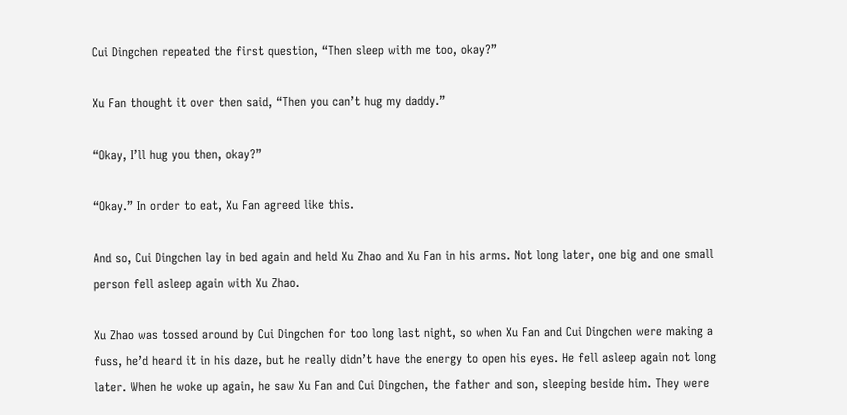Cui Dingchen repeated the first question, “Then sleep with me too, okay?”

Xu Fan thought it over then said, “Then you can’t hug my daddy.”

“Okay, I’ll hug you then, okay?”

“Okay.” In order to eat, Xu Fan agreed like this.

And so, Cui Dingchen lay in bed again and held Xu Zhao and Xu Fan in his arms. Not long later, one big and one small person fell asleep again with Xu Zhao.

Xu Zhao was tossed around by Cui Dingchen for too long last night, so when Xu Fan and Cui Dingchen were making a fuss, he’d heard it in his daze, but he really didn’t have the energy to open his eyes. He fell asleep again not long later. When he woke up again, he saw Xu Fan and Cui Dingchen, the father and son, sleeping beside him. They were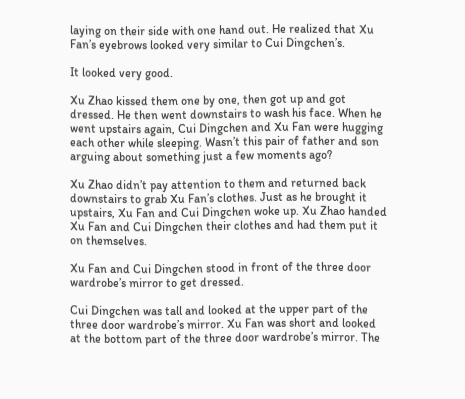laying on their side with one hand out. He realized that Xu Fan’s eyebrows looked very similar to Cui Dingchen’s.

It looked very good.

Xu Zhao kissed them one by one, then got up and got dressed. He then went downstairs to wash his face. When he went upstairs again, Cui Dingchen and Xu Fan were hugging each other while sleeping. Wasn’t this pair of father and son arguing about something just a few moments ago?

Xu Zhao didn’t pay attention to them and returned back downstairs to grab Xu Fan’s clothes. Just as he brought it upstairs, Xu Fan and Cui Dingchen woke up. Xu Zhao handed Xu Fan and Cui Dingchen their clothes and had them put it on themselves.

Xu Fan and Cui Dingchen stood in front of the three door wardrobe’s mirror to get dressed.

Cui Dingchen was tall and looked at the upper part of the three door wardrobe’s mirror. Xu Fan was short and looked at the bottom part of the three door wardrobe’s mirror. The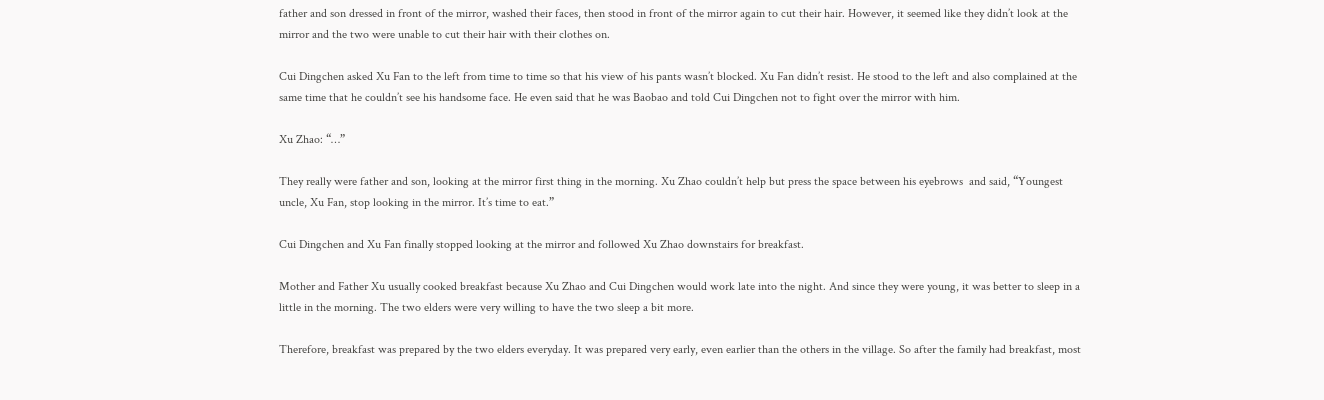father and son dressed in front of the mirror, washed their faces, then stood in front of the mirror again to cut their hair. However, it seemed like they didn’t look at the mirror and the two were unable to cut their hair with their clothes on.

Cui Dingchen asked Xu Fan to the left from time to time so that his view of his pants wasn’t blocked. Xu Fan didn’t resist. He stood to the left and also complained at the same time that he couldn’t see his handsome face. He even said that he was Baobao and told Cui Dingchen not to fight over the mirror with him.

Xu Zhao: “…”

They really were father and son, looking at the mirror first thing in the morning. Xu Zhao couldn’t help but press the space between his eyebrows  and said, “Youngest uncle, Xu Fan, stop looking in the mirror. It’s time to eat.”

Cui Dingchen and Xu Fan finally stopped looking at the mirror and followed Xu Zhao downstairs for breakfast.

Mother and Father Xu usually cooked breakfast because Xu Zhao and Cui Dingchen would work late into the night. And since they were young, it was better to sleep in a little in the morning. The two elders were very willing to have the two sleep a bit more.

Therefore, breakfast was prepared by the two elders everyday. It was prepared very early, even earlier than the others in the village. So after the family had breakfast, most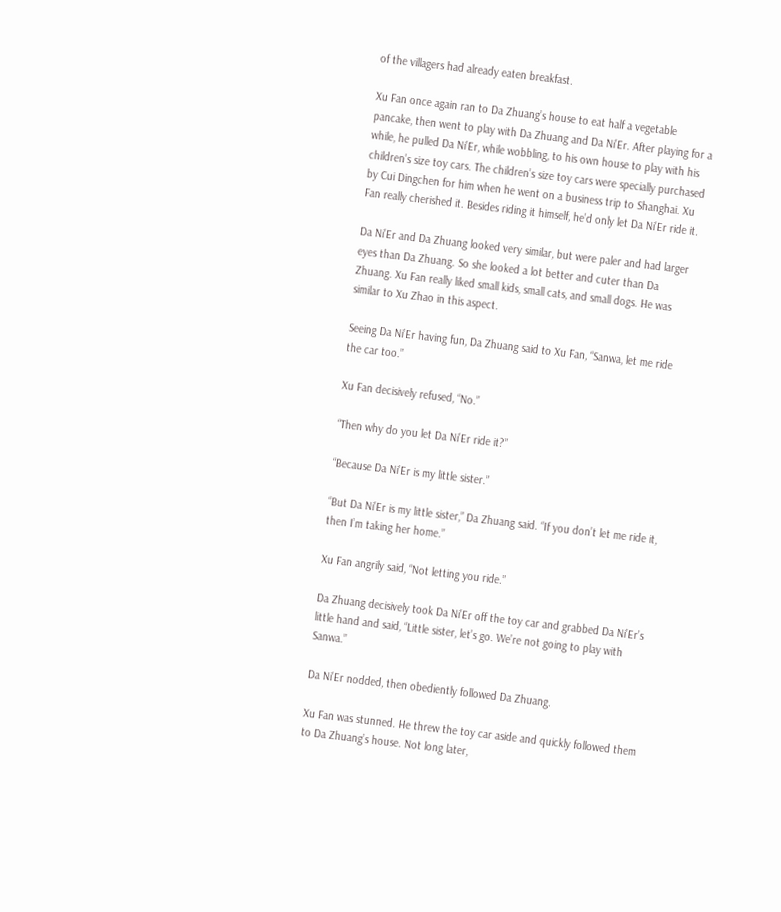of the villagers had already eaten breakfast.

Xu Fan once again ran to Da Zhuang’s house to eat half a vegetable pancake, then went to play with Da Zhuang and Da Ni’Er. After playing for a while, he pulled Da Ni’Er, while wobbling, to his own house to play with his children’s size toy cars. The children’s size toy cars were specially purchased by Cui Dingchen for him when he went on a business trip to Shanghai. Xu Fan really cherished it. Besides riding it himself, he’d only let Da Ni’Er ride it.

Da Ni’Er and Da Zhuang looked very similar, but were paler and had larger eyes than Da Zhuang. So she looked a lot better and cuter than Da Zhuang. Xu Fan really liked small kids, small cats, and small dogs. He was similar to Xu Zhao in this aspect.

Seeing Da Ni’Er having fun, Da Zhuang said to Xu Fan, “Sanwa, let me ride the car too.”

Xu Fan decisively refused, “No.”

“Then why do you let Da Ni’Er ride it?”

“Because Da Ni’Er is my little sister.”

“But Da Ni’Er is my little sister,” Da Zhuang said. “If you don’t let me ride it, then I’m taking her home.”

Xu Fan angrily said, “Not letting you ride.”

Da Zhuang decisively took Da Ni’Er off the toy car and grabbed Da Ni’Er’s little hand and said, “Little sister, let’s go. We’re not going to play with Sanwa.”

Da Ni’Er nodded, then obediently followed Da Zhuang.

Xu Fan was stunned. He threw the toy car aside and quickly followed them to Da Zhuang’s house. Not long later,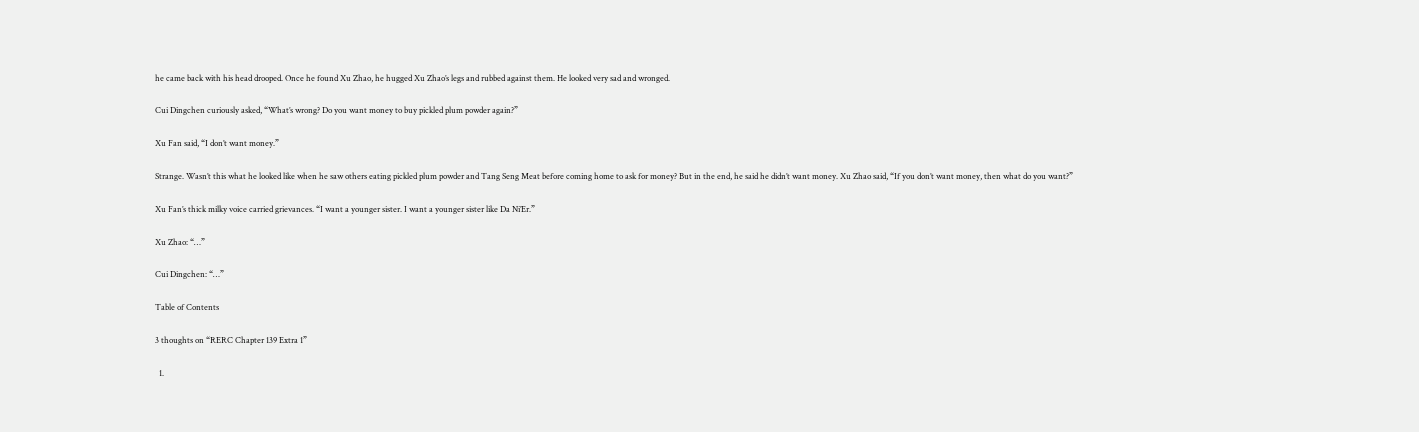he came back with his head drooped. Once he found Xu Zhao, he hugged Xu Zhao’s legs and rubbed against them. He looked very sad and wronged.

Cui Dingchen curiously asked, “What’s wrong? Do you want money to buy pickled plum powder again?”

Xu Fan said, “I don’t want money.”

Strange. Wasn’t this what he looked like when he saw others eating pickled plum powder and Tang Seng Meat before coming home to ask for money? But in the end, he said he didn’t want money. Xu Zhao said, “If you don’t want money, then what do you want?”

Xu Fan’s thick milky voice carried grievances. “I want a younger sister. I want a younger sister like Da Ni’Er.”

Xu Zhao: “…”

Cui Dingchen: “…”

Table of Contents

3 thoughts on “RERC Chapter 139 Extra 1”

  1.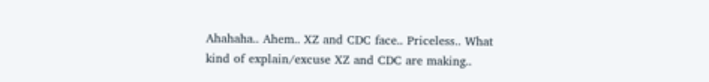Ahahaha.. Ahem.. XZ and CDC face.. Priceless.. What kind of explain/excuse XZ and CDC are making..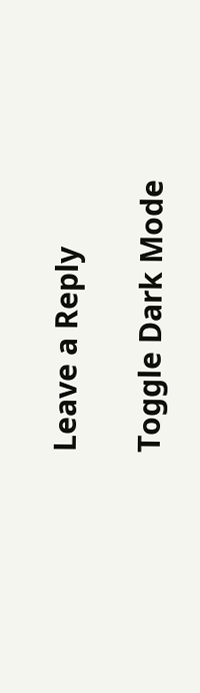Leave a Reply

Toggle Dark Mode